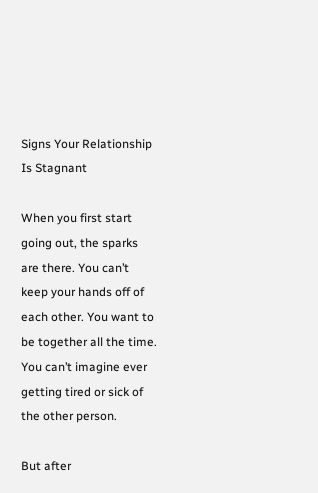Signs Your Relationship Is Stagnant

When you first start going out, the sparks are there. You can’t keep your hands off of each other. You want to be together all the time. You can’t imagine ever getting tired or sick of the other person.

But after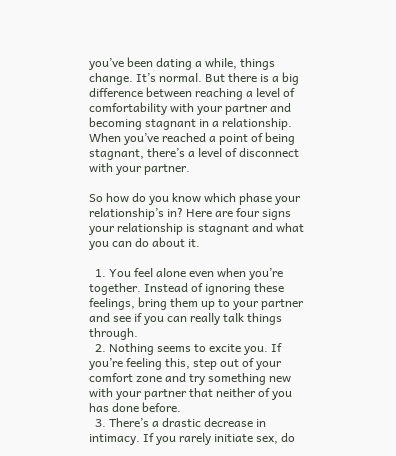you’ve been dating a while, things change. It’s normal. But there is a big difference between reaching a level of comfortability with your partner and becoming stagnant in a relationship. When you’ve reached a point of being stagnant, there’s a level of disconnect with your partner.

So how do you know which phase your relationship’s in? Here are four signs your relationship is stagnant and what you can do about it.

  1. You feel alone even when you’re together. Instead of ignoring these feelings, bring them up to your partner and see if you can really talk things through.
  2. Nothing seems to excite you. If you’re feeling this, step out of your comfort zone and try something new with your partner that neither of you has done before.
  3. There’s a drastic decrease in intimacy. If you rarely initiate sex, do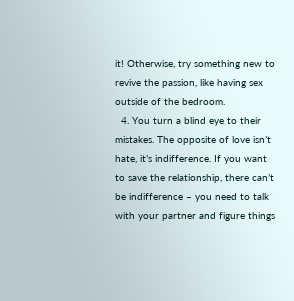it! Otherwise, try something new to revive the passion, like having sex outside of the bedroom.
  4. You turn a blind eye to their mistakes. The opposite of love isn’t hate, it’s indifference. If you want to save the relationship, there can’t be indifference – you need to talk with your partner and figure things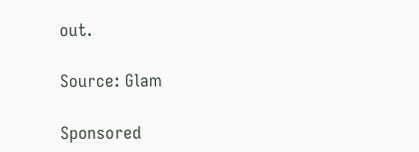out.

Source: Glam

Sponsored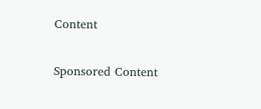Content

Sponsored Content